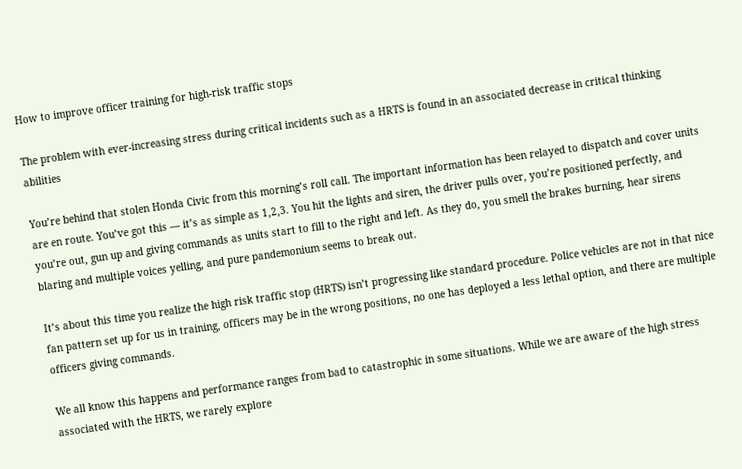How to improve officer training for high-risk traffic stops

The problem with ever-increasing stress during critical incidents such as a HRTS is found in an associated decrease in critical thinking abilities

You’re behind that stolen Honda Civic from this morning’s roll call. The important information has been relayed to dispatch and cover units are en route. You’ve got this — it’s as simple as 1,2,3. You hit the lights and siren, the driver pulls over, you’re positioned perfectly, and you’re out, gun up and giving commands as units start to fill to the right and left. As they do, you smell the brakes burning, hear sirens blaring and multiple voices yelling, and pure pandemonium seems to break out.

It’s about this time you realize the high risk traffic stop (HRTS) isn’t progressing like standard procedure. Police vehicles are not in that nice fan pattern set up for us in training, officers may be in the wrong positions, no one has deployed a less lethal option, and there are multiple officers giving commands.

We all know this happens and performance ranges from bad to catastrophic in some situations. While we are aware of the high stress associated with the HRTS, we rarely explore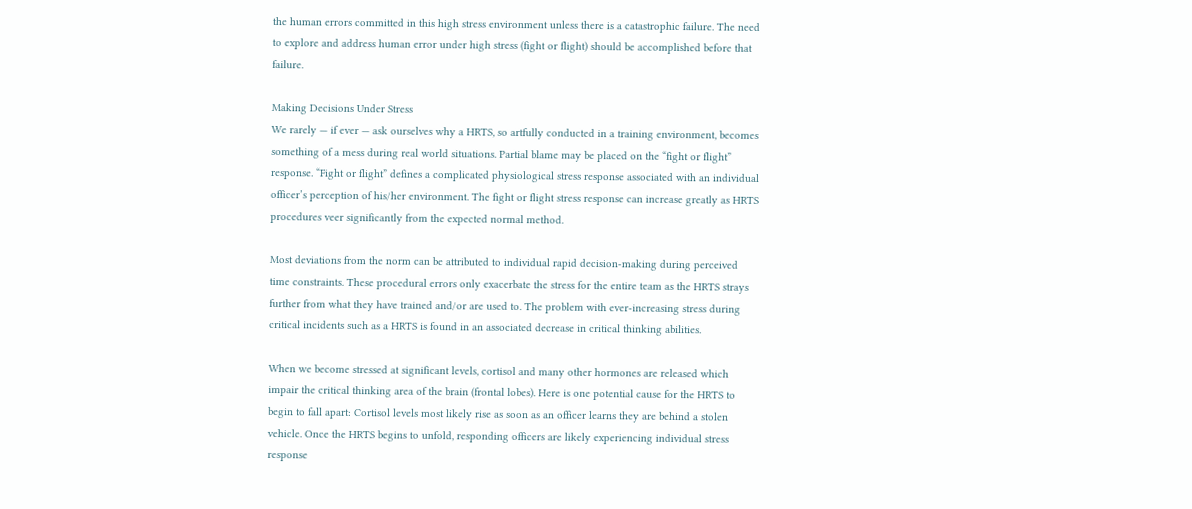the human errors committed in this high stress environment unless there is a catastrophic failure. The need to explore and address human error under high stress (fight or flight) should be accomplished before that failure.

Making Decisions Under Stress
We rarely — if ever — ask ourselves why a HRTS, so artfully conducted in a training environment, becomes something of a mess during real world situations. Partial blame may be placed on the “fight or flight” response. “Fight or flight” defines a complicated physiological stress response associated with an individual officer’s perception of his/her environment. The fight or flight stress response can increase greatly as HRTS procedures veer significantly from the expected normal method.

Most deviations from the norm can be attributed to individual rapid decision-making during perceived time constraints. These procedural errors only exacerbate the stress for the entire team as the HRTS strays further from what they have trained and/or are used to. The problem with ever-increasing stress during critical incidents such as a HRTS is found in an associated decrease in critical thinking abilities.

When we become stressed at significant levels, cortisol and many other hormones are released which impair the critical thinking area of the brain (frontal lobes). Here is one potential cause for the HRTS to begin to fall apart: Cortisol levels most likely rise as soon as an officer learns they are behind a stolen vehicle. Once the HRTS begins to unfold, responding officers are likely experiencing individual stress response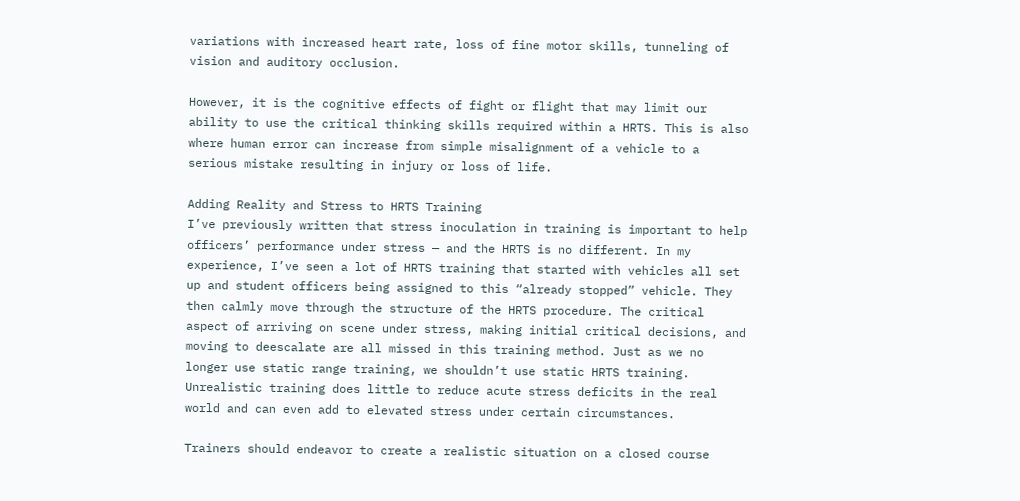variations with increased heart rate, loss of fine motor skills, tunneling of vision and auditory occlusion.

However, it is the cognitive effects of fight or flight that may limit our ability to use the critical thinking skills required within a HRTS. This is also where human error can increase from simple misalignment of a vehicle to a serious mistake resulting in injury or loss of life.

Adding Reality and Stress to HRTS Training
I’ve previously written that stress inoculation in training is important to help officers’ performance under stress — and the HRTS is no different. In my experience, I’ve seen a lot of HRTS training that started with vehicles all set up and student officers being assigned to this “already stopped” vehicle. They then calmly move through the structure of the HRTS procedure. The critical aspect of arriving on scene under stress, making initial critical decisions, and moving to deescalate are all missed in this training method. Just as we no longer use static range training, we shouldn’t use static HRTS training.  Unrealistic training does little to reduce acute stress deficits in the real world and can even add to elevated stress under certain circumstances.

Trainers should endeavor to create a realistic situation on a closed course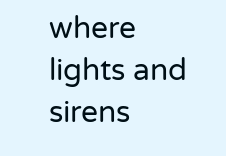where lights and sirens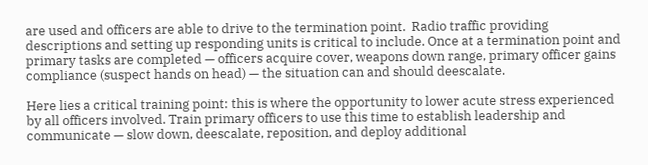are used and officers are able to drive to the termination point.  Radio traffic providing descriptions and setting up responding units is critical to include. Once at a termination point and primary tasks are completed — officers acquire cover, weapons down range, primary officer gains compliance (suspect hands on head) — the situation can and should deescalate.

Here lies a critical training point: this is where the opportunity to lower acute stress experienced by all officers involved. Train primary officers to use this time to establish leadership and communicate — slow down, deescalate, reposition, and deploy additional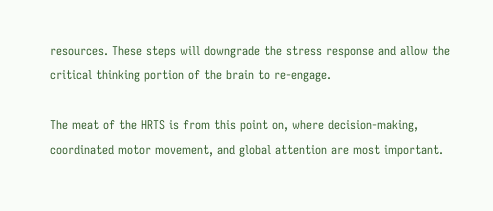resources. These steps will downgrade the stress response and allow the critical thinking portion of the brain to re-engage.

The meat of the HRTS is from this point on, where decision-making, coordinated motor movement, and global attention are most important.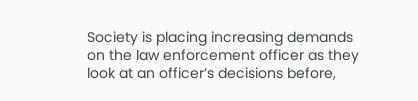Society is placing increasing demands on the law enforcement officer as they look at an officer’s decisions before,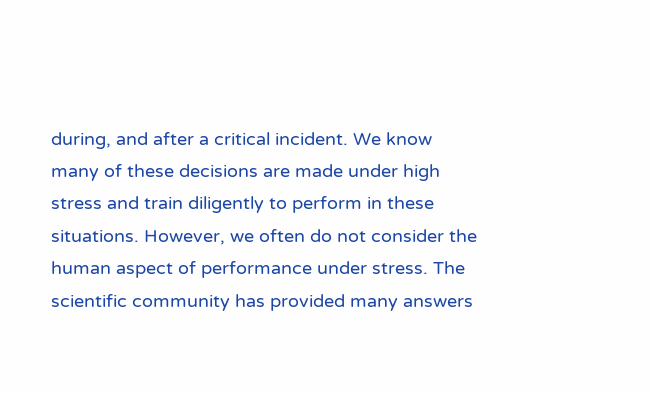during, and after a critical incident. We know many of these decisions are made under high stress and train diligently to perform in these situations. However, we often do not consider the human aspect of performance under stress. The scientific community has provided many answers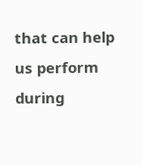that can help us perform during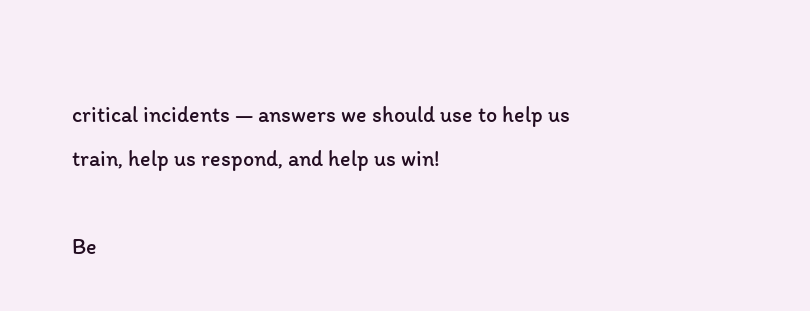critical incidents — answers we should use to help us train, help us respond, and help us win!

Be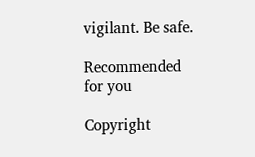vigilant. Be safe.

Recommended for you

Copyright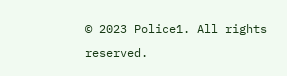© 2023 Police1. All rights reserved.